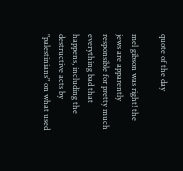quote of the day

mel gibson was right! the jews are apparently responsible for pretty much everything bad that happens, including the destructive acts by "palestinians" on what used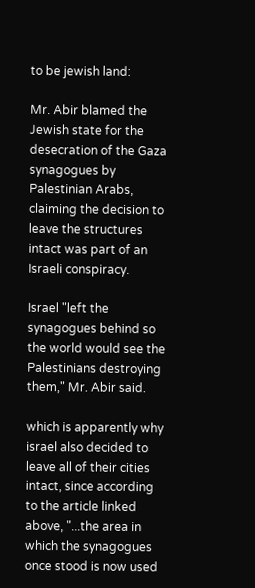to be jewish land:

Mr. Abir blamed the Jewish state for the desecration of the Gaza synagogues by Palestinian Arabs, claiming the decision to leave the structures intact was part of an Israeli conspiracy.

Israel "left the synagogues behind so the world would see the Palestinians destroying them," Mr. Abir said.

which is apparently why israel also decided to leave all of their cities intact, since according to the article linked above, "...the area in which the synagogues once stood is now used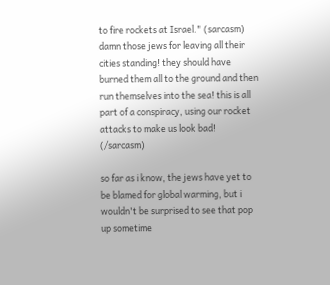to fire rockets at Israel." (sarcasm) damn those jews for leaving all their cities standing! they should have burned them all to the ground and then run themselves into the sea! this is all part of a conspiracy, using our rocket attacks to make us look bad! (/sarcasm)

so far as i know, the jews have yet to be blamed for global warming, but i wouldn't be surprised to see that pop up sometime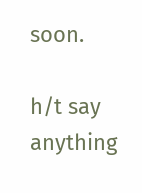soon.

h/t say anything